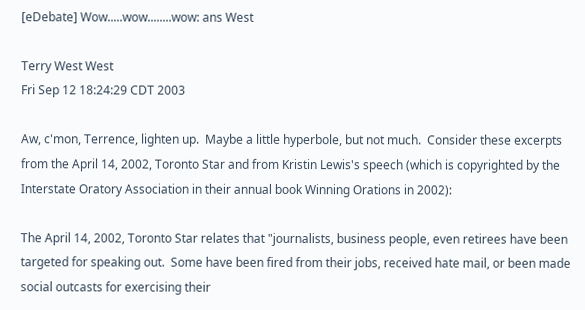[eDebate] Wow.....wow........wow: ans West

Terry West West
Fri Sep 12 18:24:29 CDT 2003

Aw, c'mon, Terrence, lighten up.  Maybe a little hyperbole, but not much.  Consider these excerpts from the April 14, 2002, Toronto Star and from Kristin Lewis's speech (which is copyrighted by the Interstate Oratory Association in their annual book Winning Orations in 2002):

The April 14, 2002, Toronto Star relates that "journalists, business people, even retirees have been targeted for speaking out.  Some have been fired from their jobs, received hate mail, or been made social outcasts for exercising their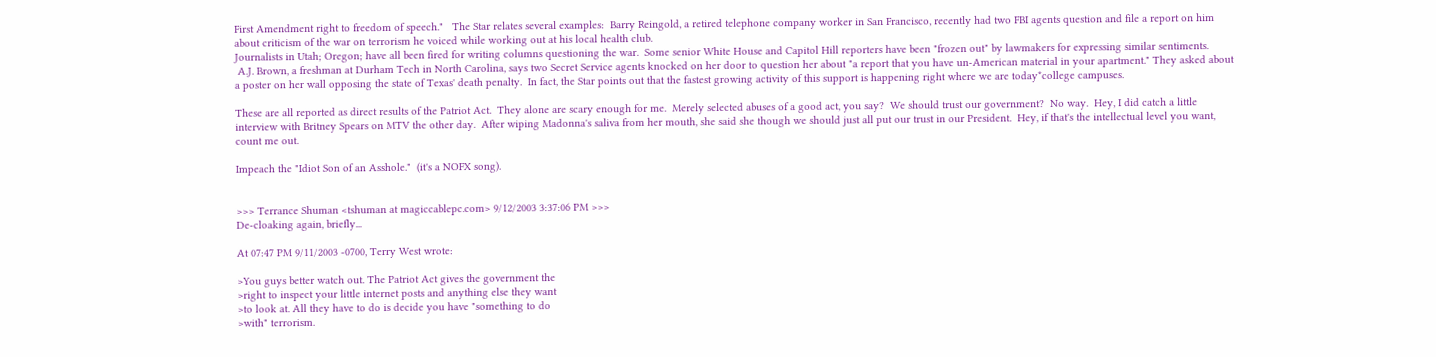First Amendment right to freedom of speech."   The Star relates several examples:  Barry Reingold, a retired telephone company worker in San Francisco, recently had two FBI agents question and file a report on him about criticism of the war on terrorism he voiced while working out at his local health club.
Journalists in Utah; Oregon; have all been fired for writing columns questioning the war.  Some senior White House and Capitol Hill reporters have been "frozen out" by lawmakers for expressing similar sentiments.
 A.J. Brown, a freshman at Durham Tech in North Carolina, says two Secret Service agents knocked on her door to question her about "a report that you have un-American material in your apartment." They asked about a poster on her wall opposing the state of Texas' death penalty.  In fact, the Star points out that the fastest growing activity of this support is happening right where we are today*college campuses.

These are all reported as direct results of the Patriot Act.  They alone are scary enough for me.  Merely selected abuses of a good act, you say?  We should trust our government?  No way.  Hey, I did catch a little interview with Britney Spears on MTV the other day.  After wiping Madonna's saliva from her mouth, she said she though we should just all put our trust in our President.  Hey, if that's the intellectual level you want, count me out.

Impeach the "Idiot Son of an Asshole."  (it's a NOFX song).


>>> Terrance Shuman <tshuman at magiccablepc.com> 9/12/2003 3:37:06 PM >>>
De-cloaking again, briefly...

At 07:47 PM 9/11/2003 -0700, Terry West wrote:

>You guys better watch out. The Patriot Act gives the government the
>right to inspect your little internet posts and anything else they want
>to look at. All they have to do is decide you have "something to do
>with" terrorism.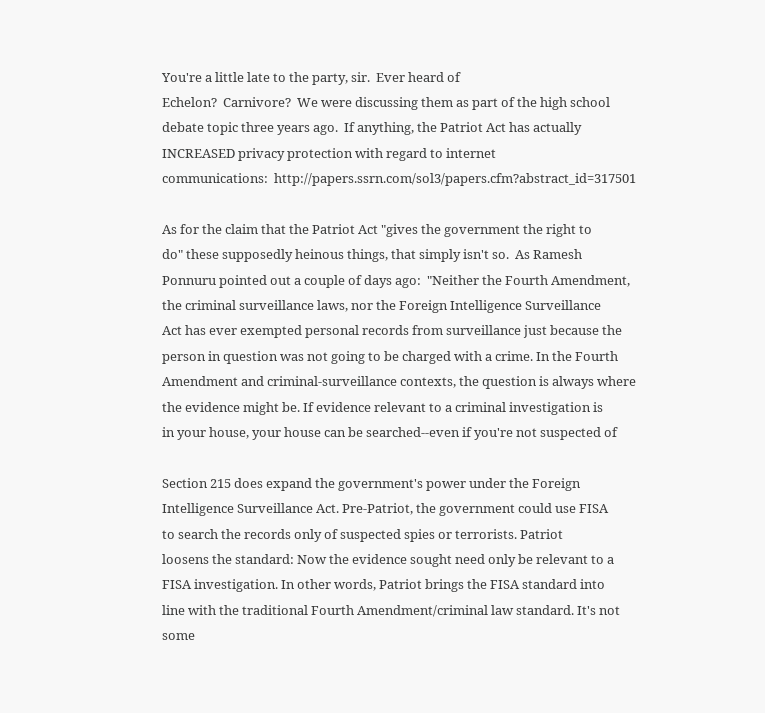You're a little late to the party, sir.  Ever heard of
Echelon?  Carnivore?  We were discussing them as part of the high school
debate topic three years ago.  If anything, the Patriot Act has actually
INCREASED privacy protection with regard to internet
communications:  http://papers.ssrn.com/sol3/papers.cfm?abstract_id=317501

As for the claim that the Patriot Act "gives the government the right to
do" these supposedly heinous things, that simply isn't so.  As Ramesh
Ponnuru pointed out a couple of days ago:  "Neither the Fourth Amendment,
the criminal surveillance laws, nor the Foreign Intelligence Surveillance
Act has ever exempted personal records from surveillance just because the
person in question was not going to be charged with a crime. In the Fourth
Amendment and criminal-surveillance contexts, the question is always where
the evidence might be. If evidence relevant to a criminal investigation is
in your house, your house can be searched--even if you're not suspected of

Section 215 does expand the government's power under the Foreign
Intelligence Surveillance Act. Pre-Patriot, the government could use FISA
to search the records only of suspected spies or terrorists. Patriot
loosens the standard: Now the evidence sought need only be relevant to a
FISA investigation. In other words, Patriot brings the FISA standard into
line with the traditional Fourth Amendment/criminal law standard. It's not
some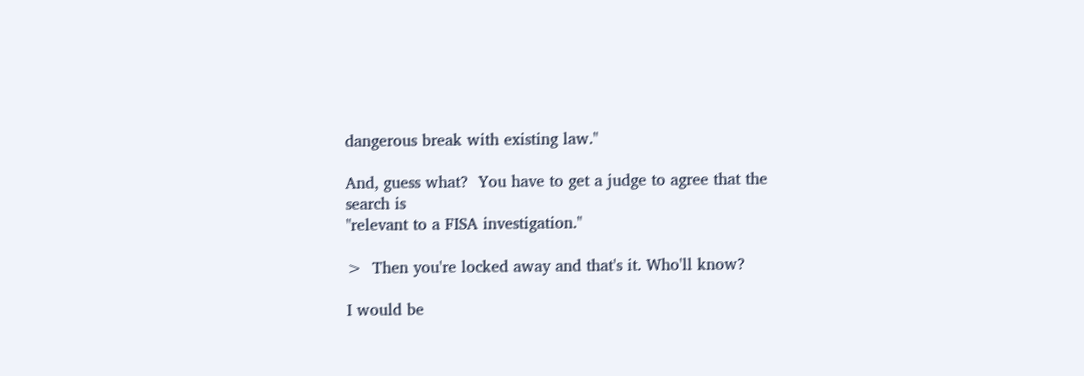dangerous break with existing law."

And, guess what?  You have to get a judge to agree that the search is
"relevant to a FISA investigation."

>  Then you're locked away and that's it. Who'll know?

I would be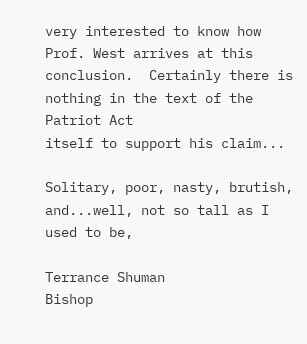very interested to know how Prof. West arrives at this
conclusion.  Certainly there is nothing in the text of the Patriot Act
itself to support his claim...

Solitary, poor, nasty, brutish, and...well, not so tall as I used to be,

Terrance Shuman
Bishop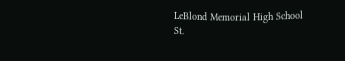LeBlond Memorial High School
St.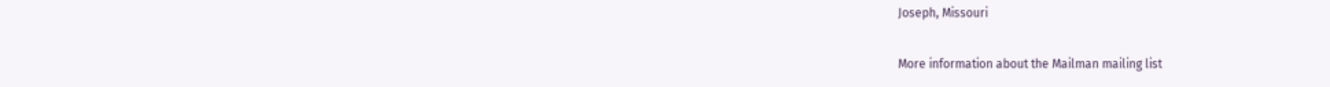Joseph, Missouri

More information about the Mailman mailing list